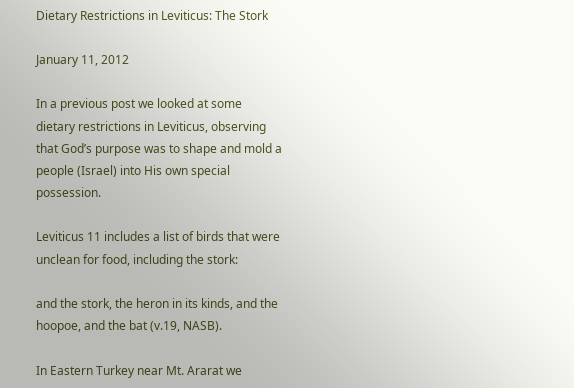Dietary Restrictions in Leviticus: The Stork

January 11, 2012

In a previous post we looked at some dietary restrictions in Leviticus, observing that God’s purpose was to shape and mold a people (Israel) into His own special possession.

Leviticus 11 includes a list of birds that were unclean for food, including the stork:

and the stork, the heron in its kinds, and the hoopoe, and the bat (v.19, NASB).

In Eastern Turkey near Mt. Ararat we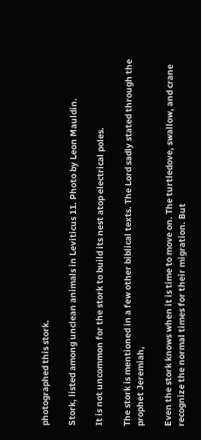photographed this stork.

Stork, listed among unclean animals in Leviticus 11. Photo by Leon Mauldin.

It is not uncommon for the stork to build its nest atop electrical poles.

The stork is mentioned in a few other biblical texts. The Lord sadly stated through the prophet Jeremiah,

Even the stork knows when it is time to move on. The turtledove, swallow, and crane recognize the normal times for their migration. But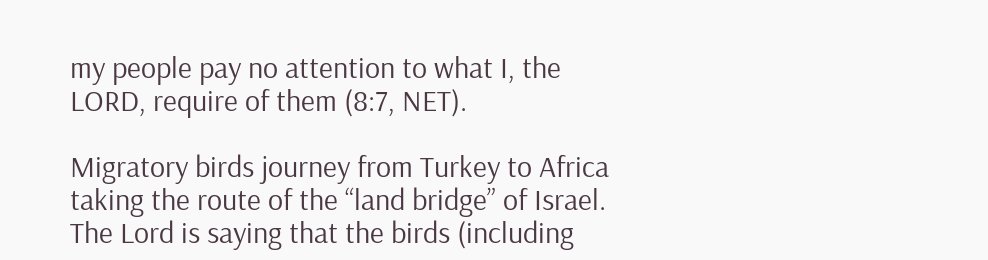my people pay no attention to what I, the LORD, require of them (8:7, NET).

Migratory birds journey from Turkey to Africa taking the route of the “land bridge” of Israel. The Lord is saying that the birds (including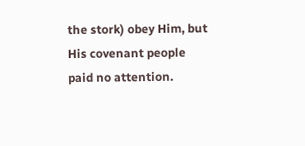the stork) obey Him, but His covenant people paid no attention.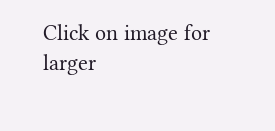Click on image for larger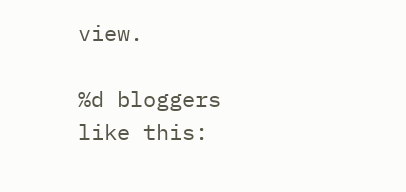view.

%d bloggers like this: